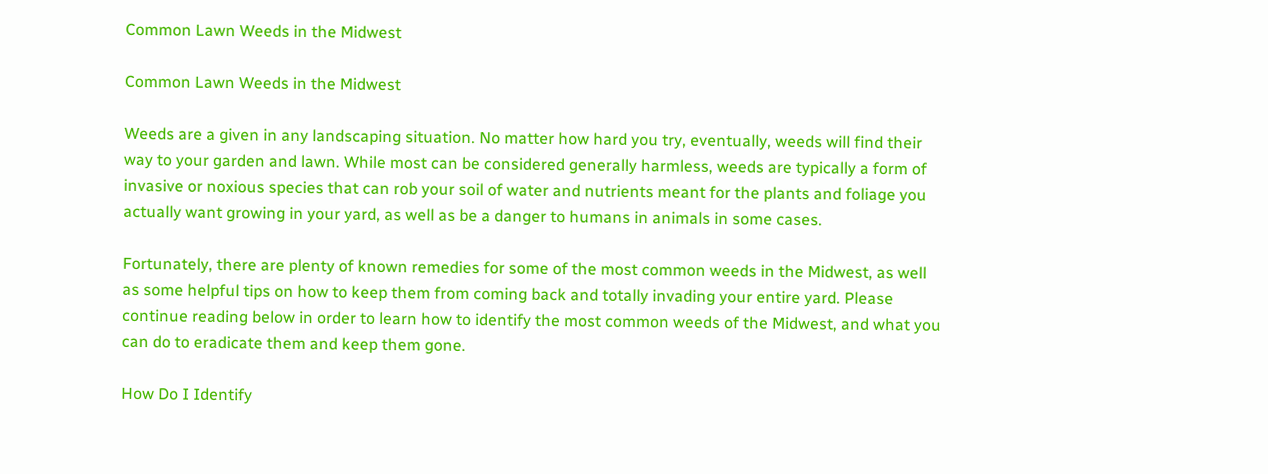Common Lawn Weeds in the Midwest

Common Lawn Weeds in the Midwest

Weeds are a given in any landscaping situation. No matter how hard you try, eventually, weeds will find their way to your garden and lawn. While most can be considered generally harmless, weeds are typically a form of invasive or noxious species that can rob your soil of water and nutrients meant for the plants and foliage you actually want growing in your yard, as well as be a danger to humans in animals in some cases.

Fortunately, there are plenty of known remedies for some of the most common weeds in the Midwest, as well as some helpful tips on how to keep them from coming back and totally invading your entire yard. Please continue reading below in order to learn how to identify the most common weeds of the Midwest, and what you can do to eradicate them and keep them gone.

How Do I Identify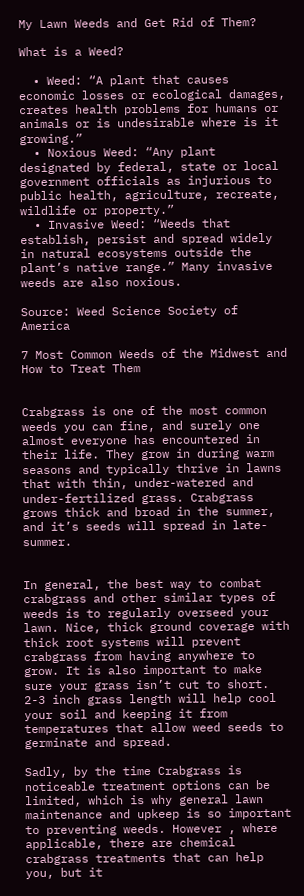My Lawn Weeds and Get Rid of Them?

What is a Weed?

  • Weed: “A plant that causes economic losses or ecological damages, creates health problems for humans or animals or is undesirable where is it growing.”
  • Noxious Weed: “Any plant designated by federal, state or local government officials as injurious to public health, agriculture, recreate, wildlife or property.”
  • Invasive Weed: “Weeds that establish, persist and spread widely in natural ecosystems outside the plant’s native range.” Many invasive weeds are also noxious.

Source: Weed Science Society of America

7 Most Common Weeds of the Midwest and How to Treat Them


Crabgrass is one of the most common weeds you can fine, and surely one almost everyone has encountered in their life. They grow in during warm seasons and typically thrive in lawns that with thin, under-watered and under-fertilized grass. Crabgrass grows thick and broad in the summer, and it’s seeds will spread in late-summer.


In general, the best way to combat crabgrass and other similar types of weeds is to regularly overseed your lawn. Nice, thick ground coverage with thick root systems will prevent crabgrass from having anywhere to grow. It is also important to make sure your grass isn’t cut to short. 2-3 inch grass length will help cool your soil and keeping it from temperatures that allow weed seeds to germinate and spread.

Sadly, by the time Crabgrass is noticeable treatment options can be limited, which is why general lawn maintenance and upkeep is so important to preventing weeds. However , where applicable, there are chemical crabgrass treatments that can help you, but it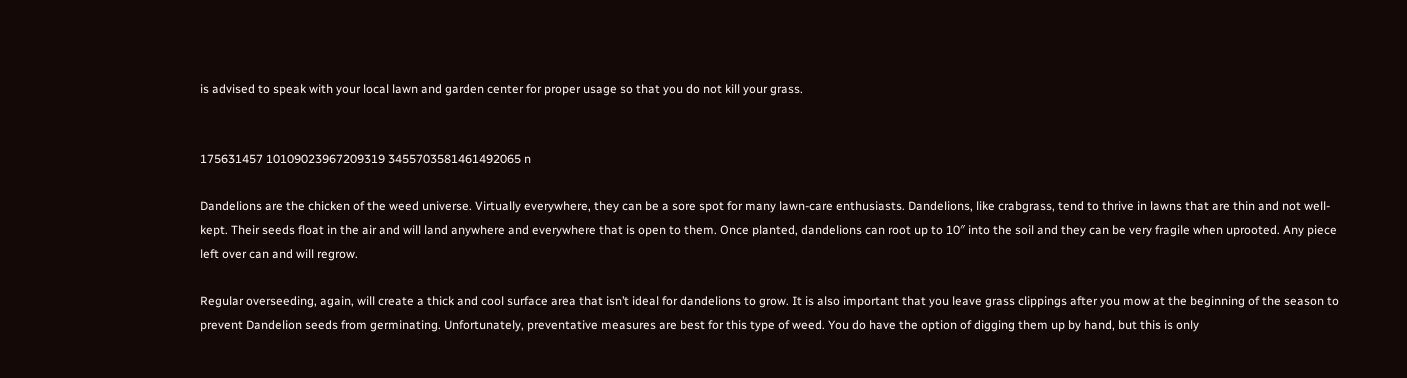is advised to speak with your local lawn and garden center for proper usage so that you do not kill your grass.


175631457 10109023967209319 3455703581461492065 n

Dandelions are the chicken of the weed universe. Virtually everywhere, they can be a sore spot for many lawn-care enthusiasts. Dandelions, like crabgrass, tend to thrive in lawns that are thin and not well-kept. Their seeds float in the air and will land anywhere and everywhere that is open to them. Once planted, dandelions can root up to 10″ into the soil and they can be very fragile when uprooted. Any piece left over can and will regrow.

Regular overseeding, again, will create a thick and cool surface area that isn’t ideal for dandelions to grow. It is also important that you leave grass clippings after you mow at the beginning of the season to prevent Dandelion seeds from germinating. Unfortunately, preventative measures are best for this type of weed. You do have the option of digging them up by hand, but this is only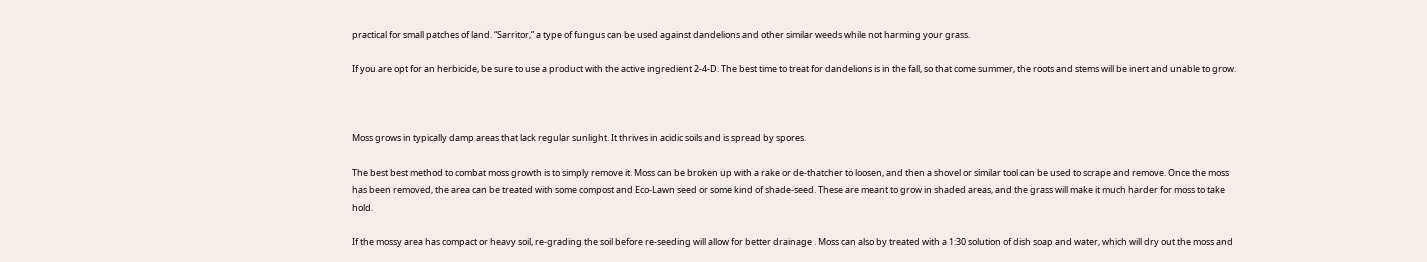practical for small patches of land. “Sarritor,” a type of fungus can be used against dandelions and other similar weeds while not harming your grass.

If you are opt for an herbicide, be sure to use a product with the active ingredient 2-4-D. The best time to treat for dandelions is in the fall, so that come summer, the roots and stems will be inert and unable to grow.



Moss grows in typically damp areas that lack regular sunlight. It thrives in acidic soils and is spread by spores.

The best best method to combat moss growth is to simply remove it. Moss can be broken up with a rake or de-thatcher to loosen, and then a shovel or similar tool can be used to scrape and remove. Once the moss has been removed, the area can be treated with some compost and Eco-Lawn seed or some kind of shade-seed. These are meant to grow in shaded areas, and the grass will make it much harder for moss to take hold.

If the mossy area has compact or heavy soil, re-grading the soil before re-seeding will allow for better drainage . Moss can also by treated with a 1:30 solution of dish soap and water, which will dry out the moss and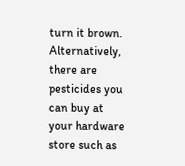turn it brown. Alternatively, there are pesticides you can buy at your hardware store such as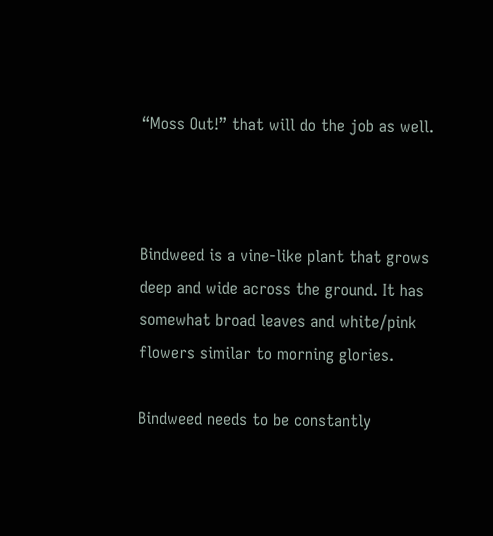“Moss Out!” that will do the job as well.



Bindweed is a vine-like plant that grows deep and wide across the ground. It has somewhat broad leaves and white/pink flowers similar to morning glories.

Bindweed needs to be constantly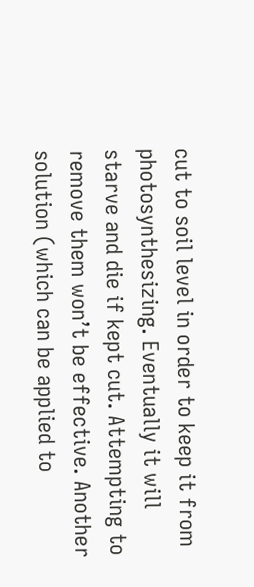cut to soil level in order to keep it from photosynthesizing. Eventually it will starve and die if kept cut. Attempting to remove them won’t be effective. Another solution (which can be applied to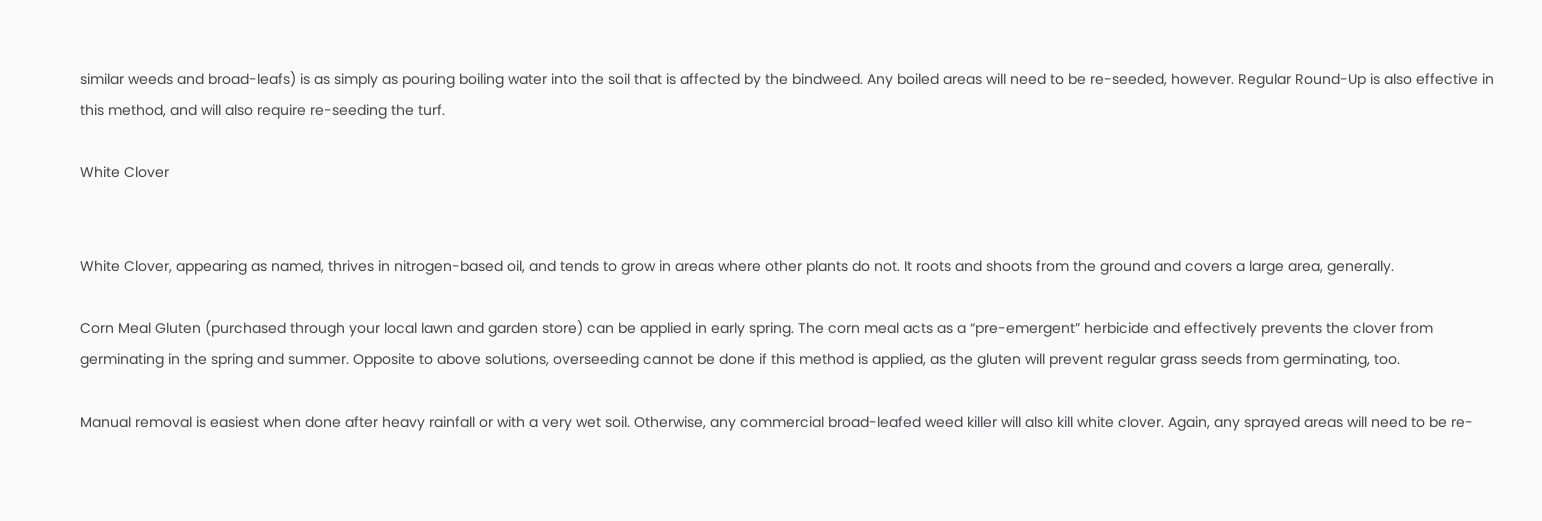similar weeds and broad-leafs) is as simply as pouring boiling water into the soil that is affected by the bindweed. Any boiled areas will need to be re-seeded, however. Regular Round-Up is also effective in this method, and will also require re-seeding the turf.

White Clover


White Clover, appearing as named, thrives in nitrogen-based oil, and tends to grow in areas where other plants do not. It roots and shoots from the ground and covers a large area, generally.

Corn Meal Gluten (purchased through your local lawn and garden store) can be applied in early spring. The corn meal acts as a “pre-emergent” herbicide and effectively prevents the clover from germinating in the spring and summer. Opposite to above solutions, overseeding cannot be done if this method is applied, as the gluten will prevent regular grass seeds from germinating, too.

Manual removal is easiest when done after heavy rainfall or with a very wet soil. Otherwise, any commercial broad-leafed weed killer will also kill white clover. Again, any sprayed areas will need to be re-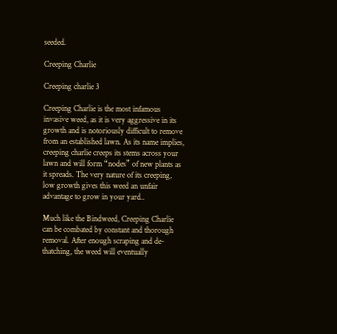seeded.

Creeping Charlie

Creeping charlie 3

Creeping Charlie is the most infamous invasive weed, as it is very aggressive in its growth and is notoriously difficult to remove from an established lawn. As its name implies, creeping charlie creeps its stems across your lawn and will form “nodes” of new plants as it spreads. The very nature of its creeping, low growth gives this weed an unfair advantage to grow in your yard..

Much like the Bindweed, Creeping Charlie can be combated by constant and thorough removal. After enough scraping and de-thatching, the weed will eventually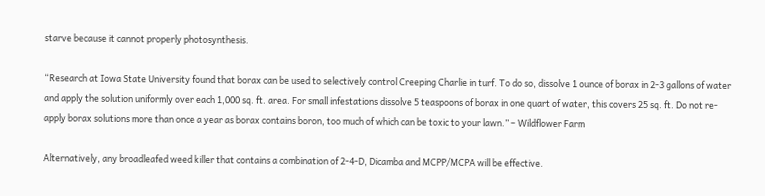starve because it cannot properly photosynthesis.

“Research at Iowa State University found that borax can be used to selectively control Creeping Charlie in turf. To do so, dissolve 1 ounce of borax in 2-3 gallons of water and apply the solution uniformly over each 1,000 sq. ft. area. For small infestations dissolve 5 teaspoons of borax in one quart of water, this covers 25 sq. ft. Do not re-apply borax solutions more than once a year as borax contains boron, too much of which can be toxic to your lawn.” – Wildflower Farm

Alternatively, any broadleafed weed killer that contains a combination of 2-4-D, Dicamba and MCPP/MCPA will be effective.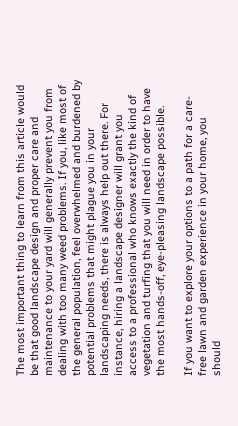The most important thing to learn from this article would be that good landscape design and proper care and maintenance to your yard will generally prevent you from dealing with too many weed problems. If you, like most of the general population, feel overwhelmed and burdened by potential problems that might plague you in your landscaping needs, there is always help out there. For instance, hiring a landscape designer will grant you access to a professional who knows exactly the kind of vegetation and turfing that you will need in order to have the most hands-off, eye-pleasing landscape possible.

If you want to explore your options to a path for a care-free lawn and garden experience in your home, you should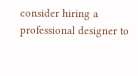consider hiring a professional designer to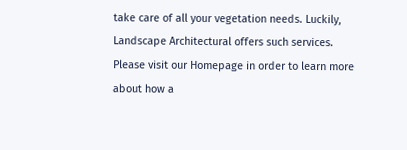take care of all your vegetation needs. Luckily, Landscape Architectural offers such services. Please visit our Homepage in order to learn more about how a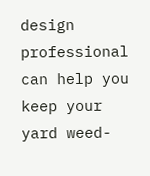design professional can help you keep your yard weed-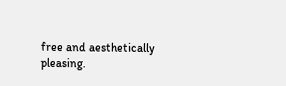free and aesthetically pleasing.